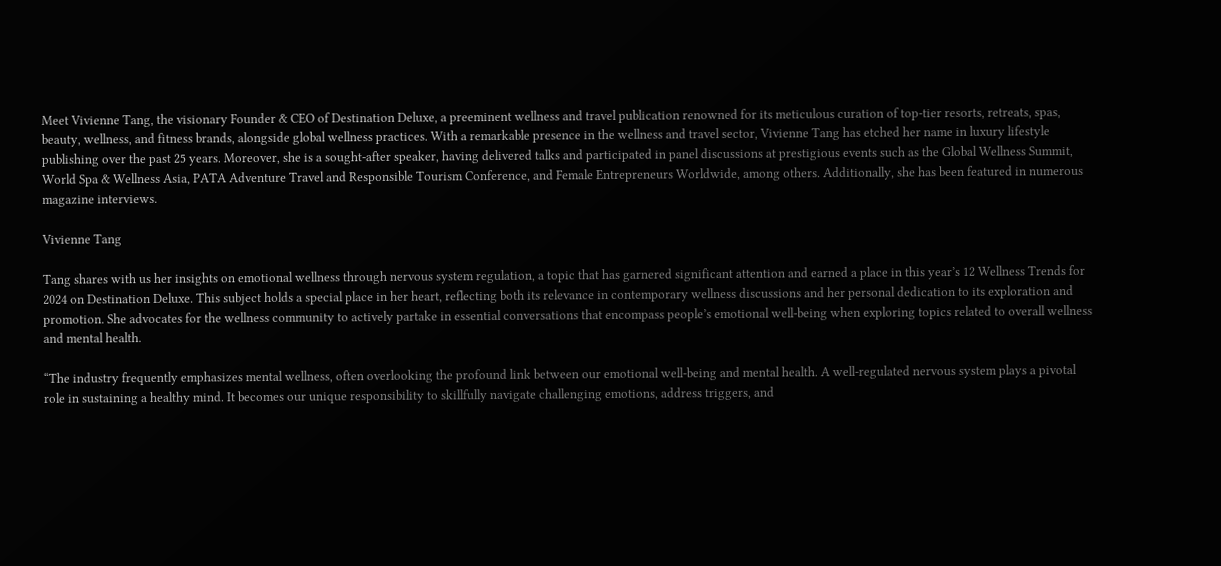Meet Vivienne Tang, the visionary Founder & CEO of Destination Deluxe, a preeminent wellness and travel publication renowned for its meticulous curation of top-tier resorts, retreats, spas, beauty, wellness, and fitness brands, alongside global wellness practices. With a remarkable presence in the wellness and travel sector, Vivienne Tang has etched her name in luxury lifestyle publishing over the past 25 years. Moreover, she is a sought-after speaker, having delivered talks and participated in panel discussions at prestigious events such as the Global Wellness Summit, World Spa & Wellness Asia, PATA Adventure Travel and Responsible Tourism Conference, and Female Entrepreneurs Worldwide, among others. Additionally, she has been featured in numerous magazine interviews.

Vivienne Tang

Tang shares with us her insights on emotional wellness through nervous system regulation, a topic that has garnered significant attention and earned a place in this year’s 12 Wellness Trends for 2024 on Destination Deluxe. This subject holds a special place in her heart, reflecting both its relevance in contemporary wellness discussions and her personal dedication to its exploration and promotion. She advocates for the wellness community to actively partake in essential conversations that encompass people’s emotional well-being when exploring topics related to overall wellness and mental health.

“The industry frequently emphasizes mental wellness, often overlooking the profound link between our emotional well-being and mental health. A well-regulated nervous system plays a pivotal role in sustaining a healthy mind. It becomes our unique responsibility to skillfully navigate challenging emotions, address triggers, and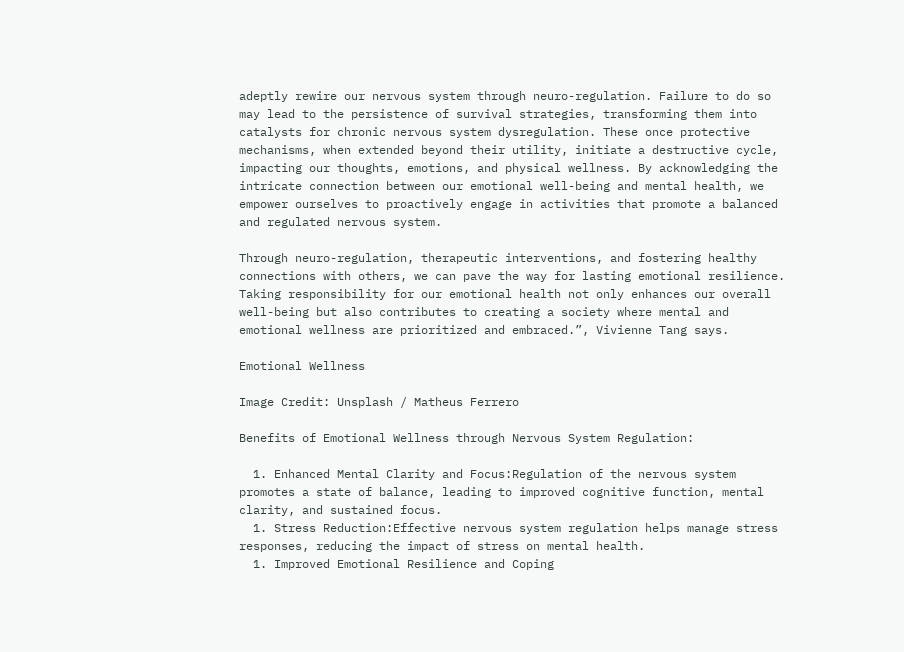adeptly rewire our nervous system through neuro-regulation. Failure to do so may lead to the persistence of survival strategies, transforming them into catalysts for chronic nervous system dysregulation. These once protective mechanisms, when extended beyond their utility, initiate a destructive cycle, impacting our thoughts, emotions, and physical wellness. By acknowledging the intricate connection between our emotional well-being and mental health, we empower ourselves to proactively engage in activities that promote a balanced and regulated nervous system.

Through neuro-regulation, therapeutic interventions, and fostering healthy connections with others, we can pave the way for lasting emotional resilience. Taking responsibility for our emotional health not only enhances our overall well-being but also contributes to creating a society where mental and emotional wellness are prioritized and embraced.”, Vivienne Tang says.

Emotional Wellness

Image Credit: Unsplash / Matheus Ferrero

Benefits of Emotional Wellness through Nervous System Regulation:

  1. Enhanced Mental Clarity and Focus:Regulation of the nervous system promotes a state of balance, leading to improved cognitive function, mental clarity, and sustained focus.
  1. Stress Reduction:Effective nervous system regulation helps manage stress responses, reducing the impact of stress on mental health.
  1. Improved Emotional Resilience and Coping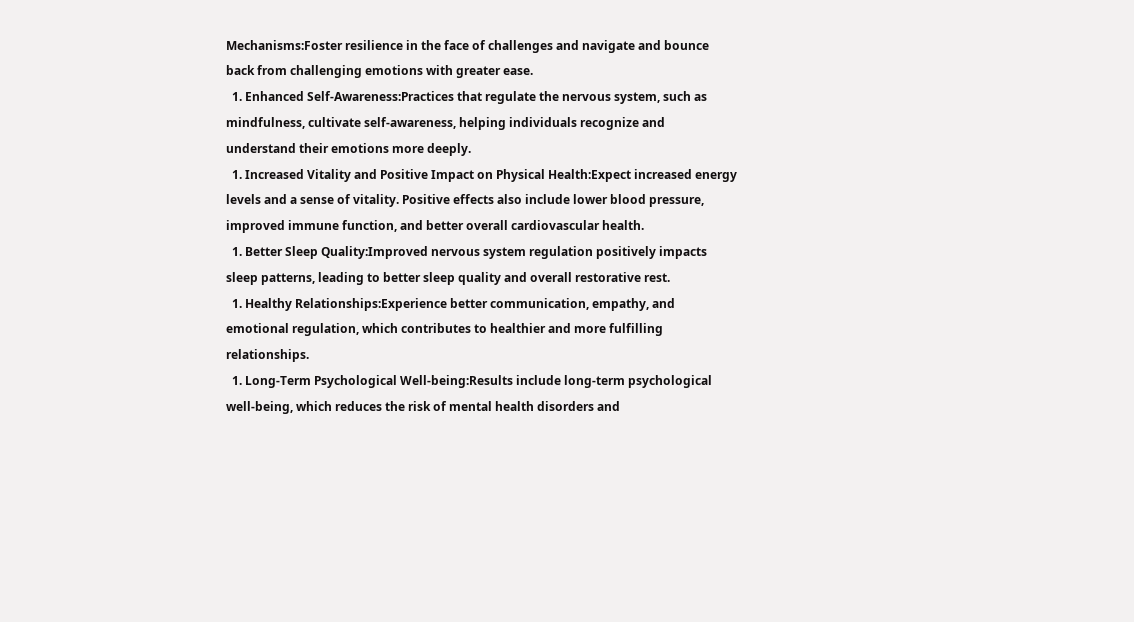Mechanisms:Foster resilience in the face of challenges and navigate and bounce back from challenging emotions with greater ease.
  1. Enhanced Self-Awareness:Practices that regulate the nervous system, such as mindfulness, cultivate self-awareness, helping individuals recognize and understand their emotions more deeply.
  1. Increased Vitality and Positive Impact on Physical Health:Expect increased energy levels and a sense of vitality. Positive effects also include lower blood pressure, improved immune function, and better overall cardiovascular health.
  1. Better Sleep Quality:Improved nervous system regulation positively impacts sleep patterns, leading to better sleep quality and overall restorative rest.
  1. Healthy Relationships:Experience better communication, empathy, and emotional regulation, which contributes to healthier and more fulfilling relationships.
  1. Long-Term Psychological Well-being:Results include long-term psychological well-being, which reduces the risk of mental health disorders and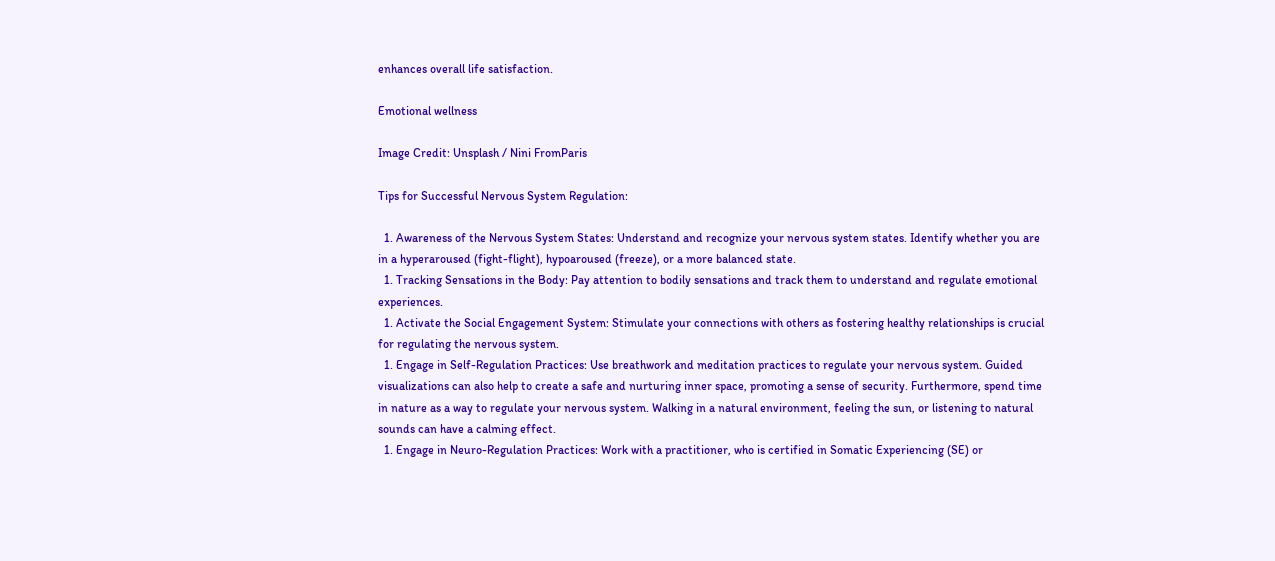enhances overall life satisfaction.

Emotional wellness

Image Credit: Unsplash / Nini FromParis

Tips for Successful Nervous System Regulation:

  1. Awareness of the Nervous System States: Understand and recognize your nervous system states. Identify whether you are in a hyperaroused (fight-flight), hypoaroused (freeze), or a more balanced state.
  1. Tracking Sensations in the Body: Pay attention to bodily sensations and track them to understand and regulate emotional experiences.
  1. Activate the Social Engagement System: Stimulate your connections with others as fostering healthy relationships is crucial for regulating the nervous system.
  1. Engage in Self-Regulation Practices: Use breathwork and meditation practices to regulate your nervous system. Guided visualizations can also help to create a safe and nurturing inner space, promoting a sense of security. Furthermore, spend time in nature as a way to regulate your nervous system. Walking in a natural environment, feeling the sun, or listening to natural sounds can have a calming effect.
  1. Engage in Neuro-Regulation Practices: Work with a practitioner, who is certified in Somatic Experiencing (SE) or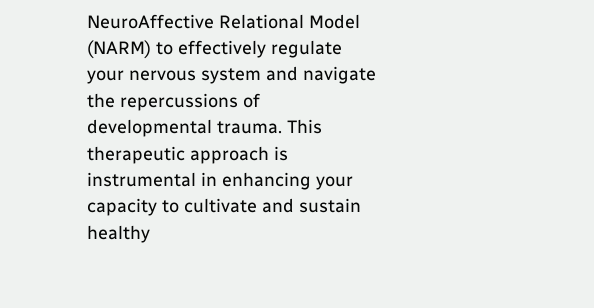NeuroAffective Relational Model (NARM) to effectively regulate your nervous system and navigate the repercussions of developmental trauma. This therapeutic approach is instrumental in enhancing your capacity to cultivate and sustain healthy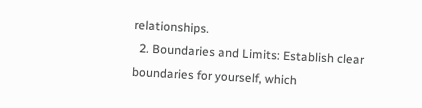relationships.
  2. Boundaries and Limits: Establish clear boundaries for yourself, which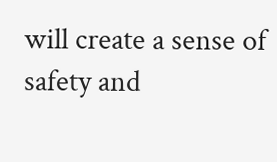will create a sense of safety and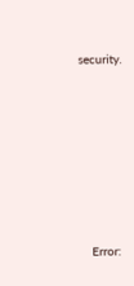security.







    Error: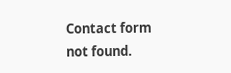Contact form not found.